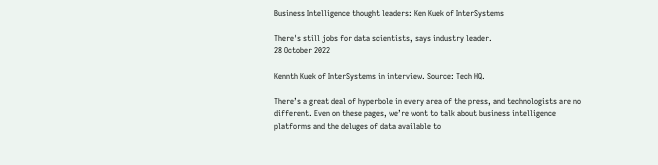Business Intelligence thought leaders: Ken Kuek of InterSystems

There's still jobs for data scientists, says industry leader.
28 October 2022

Kennth Kuek of InterSystems in interview. Source: Tech HQ.

There’s a great deal of hyperbole in every area of the press, and technologists are no different. Even on these pages, we’re wont to talk about business intelligence platforms and the deluges of data available to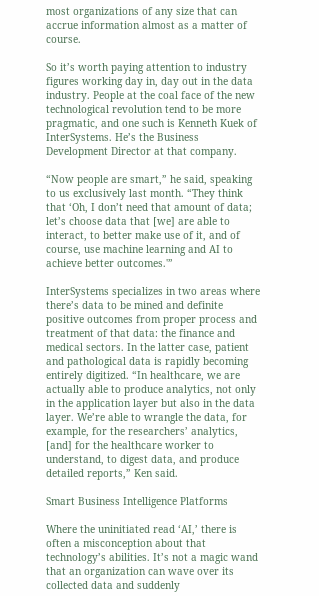most organizations of any size that can accrue information almost as a matter of course.

So it’s worth paying attention to industry figures working day in, day out in the data industry. People at the coal face of the new technological revolution tend to be more pragmatic, and one such is Kenneth Kuek of InterSystems. He’s the Business Development Director at that company.

“Now people are smart,” he said, speaking to us exclusively last month. “They think that ‘Oh, I don’t need that amount of data; let’s choose data that [we] are able to interact, to better make use of it, and of course, use machine learning and AI to achieve better outcomes.'”

InterSystems specializes in two areas where there’s data to be mined and definite positive outcomes from proper process and treatment of that data: the finance and medical sectors. In the latter case, patient and pathological data is rapidly becoming entirely digitized. “In healthcare, we are actually able to produce analytics, not only in the application layer but also in the data layer. We’re able to wrangle the data, for example, for the researchers’ analytics, [and] for the healthcare worker to understand, to digest data, and produce detailed reports,” Ken said.

Smart Business Intelligence Platforms

Where the uninitiated read ‘AI,’ there is often a misconception about that technology’s abilities. It’s not a magic wand that an organization can wave over its collected data and suddenly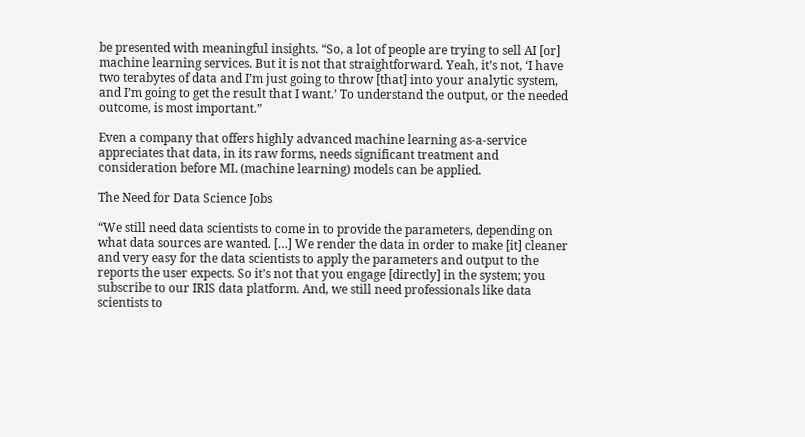be presented with meaningful insights. “So, a lot of people are trying to sell AI [or] machine learning services. But it is not that straightforward. Yeah, it’s not, ‘I have two terabytes of data and I’m just going to throw [that] into your analytic system, and I’m going to get the result that I want.’ To understand the output, or the needed outcome, is most important.”

Even a company that offers highly advanced machine learning as-a-service appreciates that data, in its raw forms, needs significant treatment and consideration before ML (machine learning) models can be applied.

The Need for Data Science Jobs

“We still need data scientists to come in to provide the parameters, depending on what data sources are wanted. […] We render the data in order to make [it] cleaner and very easy for the data scientists to apply the parameters and output to the reports the user expects. So it’s not that you engage [directly] in the system; you subscribe to our IRIS data platform. And, we still need professionals like data scientists to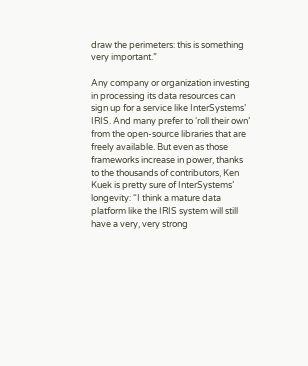draw the perimeters: this is something very important.”

Any company or organization investing in processing its data resources can sign up for a service like InterSystems’ IRIS. And many prefer to ‘roll their own’ from the open-source libraries that are freely available. But even as those frameworks increase in power, thanks to the thousands of contributors, Ken Kuek is pretty sure of InterSystems’ longevity: “I think a mature data platform like the IRIS system will still have a very, very strong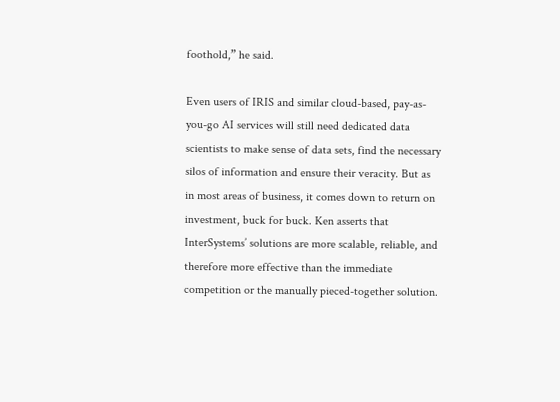foothold,” he said.

Even users of IRIS and similar cloud-based, pay-as-you-go AI services will still need dedicated data scientists to make sense of data sets, find the necessary silos of information and ensure their veracity. But as in most areas of business, it comes down to return on investment, buck for buck. Ken asserts that InterSystems’ solutions are more scalable, reliable, and therefore more effective than the immediate competition or the manually pieced-together solution.